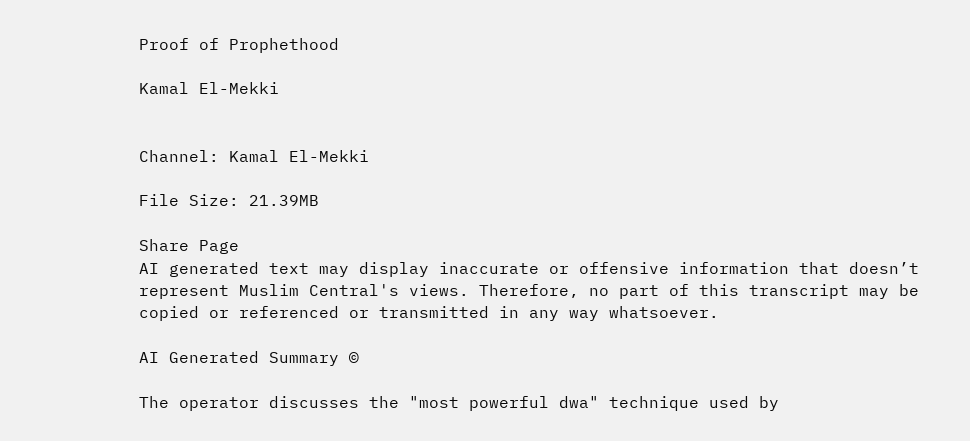Proof of Prophethood

Kamal El-Mekki


Channel: Kamal El-Mekki

File Size: 21.39MB

Share Page
AI generated text may display inaccurate or offensive information that doesn’t represent Muslim Central's views. Therefore, no part of this transcript may be copied or referenced or transmitted in any way whatsoever.

AI Generated Summary ©

The operator discusses the "most powerful dwa" technique used by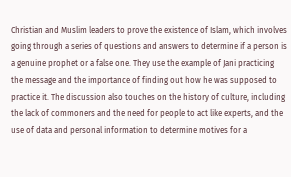Christian and Muslim leaders to prove the existence of Islam, which involves going through a series of questions and answers to determine if a person is a genuine prophet or a false one. They use the example of Jani practicing the message and the importance of finding out how he was supposed to practice it. The discussion also touches on the history of culture, including the lack of commoners and the need for people to act like experts, and the use of data and personal information to determine motives for a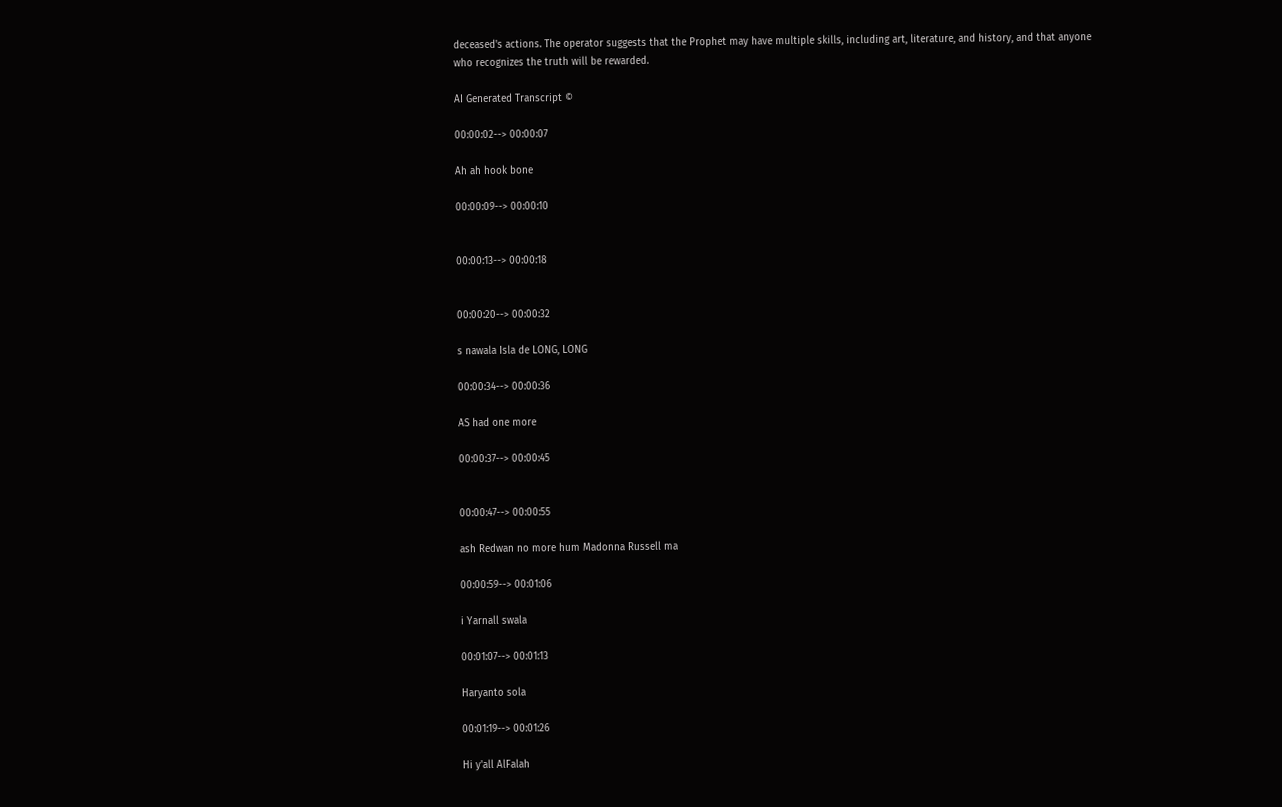deceased's actions. The operator suggests that the Prophet may have multiple skills, including art, literature, and history, and that anyone who recognizes the truth will be rewarded.

AI Generated Transcript ©

00:00:02--> 00:00:07

Ah ah hook bone

00:00:09--> 00:00:10


00:00:13--> 00:00:18


00:00:20--> 00:00:32

s nawala Isla de LONG, LONG

00:00:34--> 00:00:36

AS had one more

00:00:37--> 00:00:45


00:00:47--> 00:00:55

ash Redwan no more hum Madonna Russell ma

00:00:59--> 00:01:06

i Yarnall swala

00:01:07--> 00:01:13

Haryanto sola

00:01:19--> 00:01:26

Hi y'all AlFalah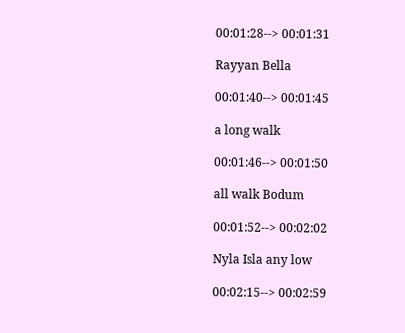00:01:28--> 00:01:31

Rayyan Bella

00:01:40--> 00:01:45

a long walk

00:01:46--> 00:01:50

all walk Bodum

00:01:52--> 00:02:02

Nyla Isla any low

00:02:15--> 00:02:59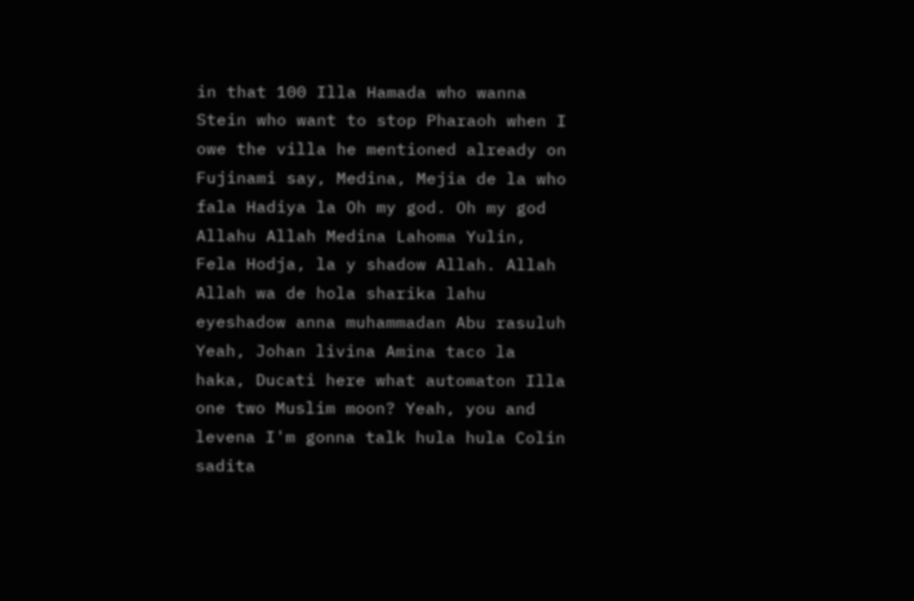in that 100 Illa Hamada who wanna Stein who want to stop Pharaoh when I owe the villa he mentioned already on Fujinami say, Medina, Mejia de la who fala Hadiya la Oh my god. Oh my god Allahu Allah Medina Lahoma Yulin, Fela Hodja, la y shadow Allah. Allah Allah wa de hola sharika lahu eyeshadow anna muhammadan Abu rasuluh Yeah, Johan livina Amina taco la haka, Ducati here what automaton Illa one two Muslim moon? Yeah, you and levena I'm gonna talk hula hula Colin sadita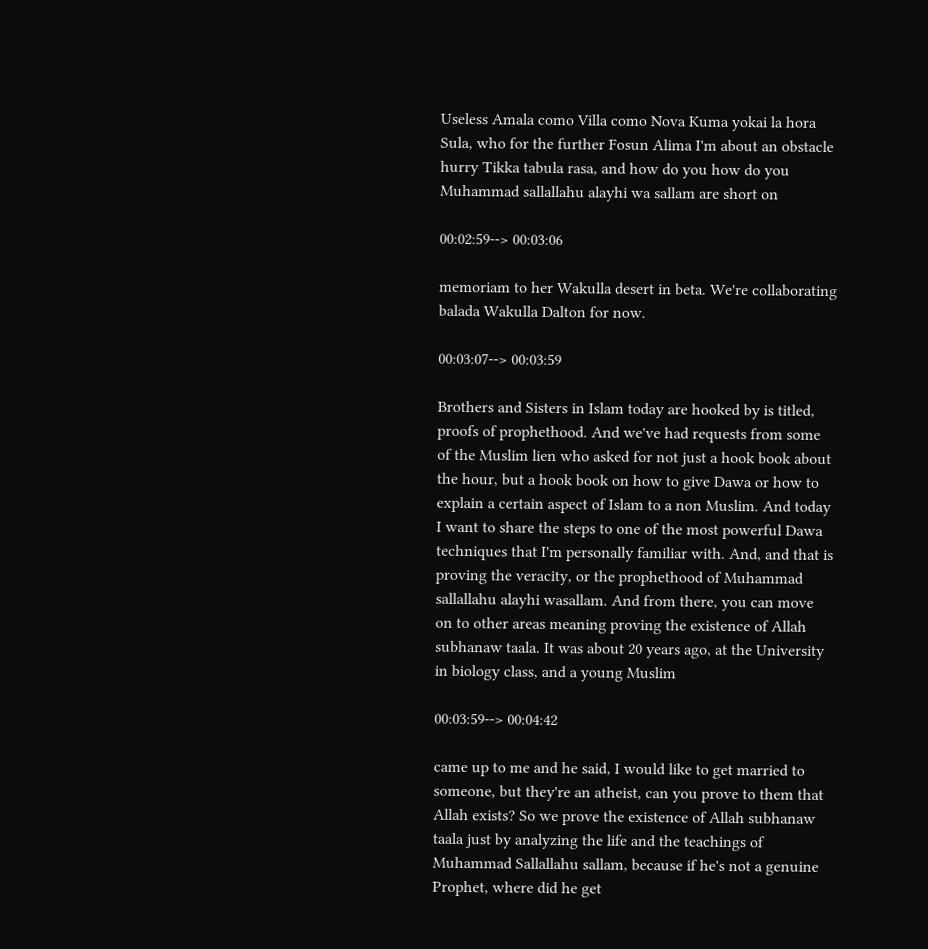Useless Amala como Villa como Nova Kuma yokai la hora Sula, who for the further Fosun Alima I'm about an obstacle hurry Tikka tabula rasa, and how do you how do you Muhammad sallallahu alayhi wa sallam are short on

00:02:59--> 00:03:06

memoriam to her Wakulla desert in beta. We're collaborating balada Wakulla Dalton for now.

00:03:07--> 00:03:59

Brothers and Sisters in Islam today are hooked by is titled, proofs of prophethood. And we've had requests from some of the Muslim lien who asked for not just a hook book about the hour, but a hook book on how to give Dawa or how to explain a certain aspect of Islam to a non Muslim. And today I want to share the steps to one of the most powerful Dawa techniques that I'm personally familiar with. And, and that is proving the veracity, or the prophethood of Muhammad sallallahu alayhi wasallam. And from there, you can move on to other areas meaning proving the existence of Allah subhanaw taala. It was about 20 years ago, at the University in biology class, and a young Muslim

00:03:59--> 00:04:42

came up to me and he said, I would like to get married to someone, but they're an atheist, can you prove to them that Allah exists? So we prove the existence of Allah subhanaw taala just by analyzing the life and the teachings of Muhammad Sallallahu sallam, because if he's not a genuine Prophet, where did he get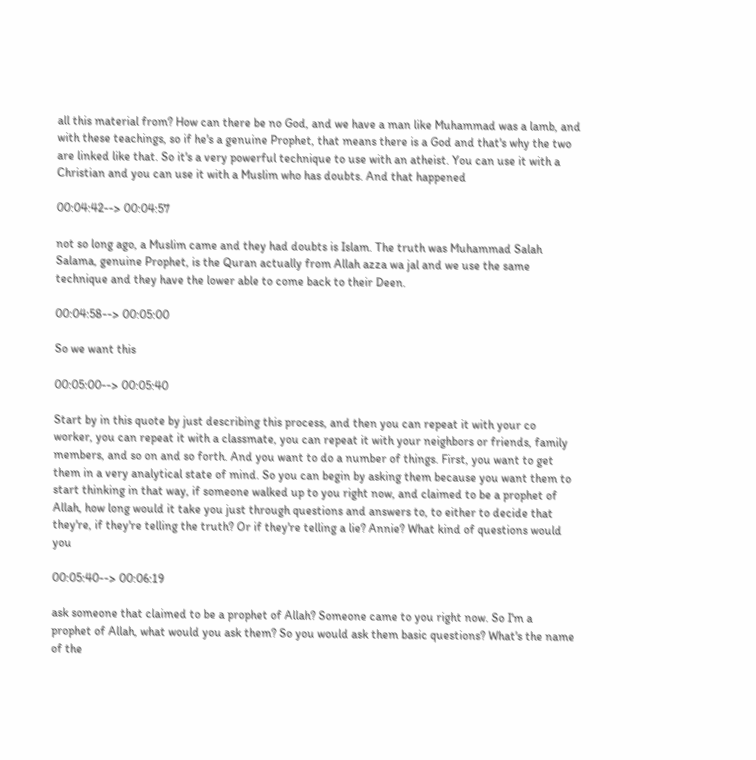all this material from? How can there be no God, and we have a man like Muhammad was a lamb, and with these teachings, so if he's a genuine Prophet, that means there is a God and that's why the two are linked like that. So it's a very powerful technique to use with an atheist. You can use it with a Christian and you can use it with a Muslim who has doubts. And that happened

00:04:42--> 00:04:57

not so long ago, a Muslim came and they had doubts is Islam. The truth was Muhammad Salah Salama, genuine Prophet, is the Quran actually from Allah azza wa jal and we use the same technique and they have the lower able to come back to their Deen.

00:04:58--> 00:05:00

So we want this

00:05:00--> 00:05:40

Start by in this quote by just describing this process, and then you can repeat it with your co worker, you can repeat it with a classmate, you can repeat it with your neighbors or friends, family members, and so on and so forth. And you want to do a number of things. First, you want to get them in a very analytical state of mind. So you can begin by asking them because you want them to start thinking in that way, if someone walked up to you right now, and claimed to be a prophet of Allah, how long would it take you just through questions and answers to, to either to decide that they're, if they're telling the truth? Or if they're telling a lie? Annie? What kind of questions would you

00:05:40--> 00:06:19

ask someone that claimed to be a prophet of Allah? Someone came to you right now. So I'm a prophet of Allah, what would you ask them? So you would ask them basic questions? What's the name of the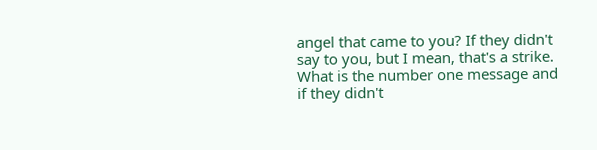angel that came to you? If they didn't say to you, but I mean, that's a strike. What is the number one message and if they didn't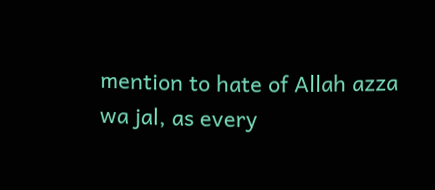mention to hate of Allah azza wa jal, as every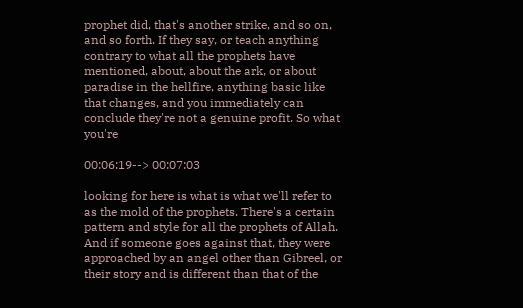prophet did, that's another strike, and so on, and so forth. If they say, or teach anything contrary to what all the prophets have mentioned, about, about the ark, or about paradise in the hellfire, anything basic like that changes, and you immediately can conclude they're not a genuine profit. So what you're

00:06:19--> 00:07:03

looking for here is what is what we'll refer to as the mold of the prophets. There's a certain pattern and style for all the prophets of Allah. And if someone goes against that, they were approached by an angel other than Gibreel, or their story and is different than that of the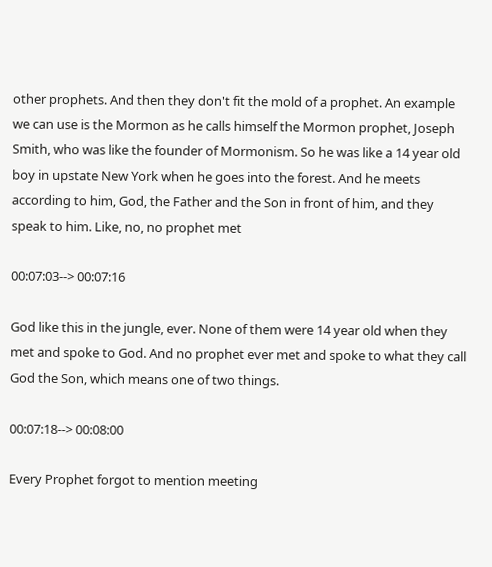other prophets. And then they don't fit the mold of a prophet. An example we can use is the Mormon as he calls himself the Mormon prophet, Joseph Smith, who was like the founder of Mormonism. So he was like a 14 year old boy in upstate New York when he goes into the forest. And he meets according to him, God, the Father and the Son in front of him, and they speak to him. Like, no, no prophet met

00:07:03--> 00:07:16

God like this in the jungle, ever. None of them were 14 year old when they met and spoke to God. And no prophet ever met and spoke to what they call God the Son, which means one of two things.

00:07:18--> 00:08:00

Every Prophet forgot to mention meeting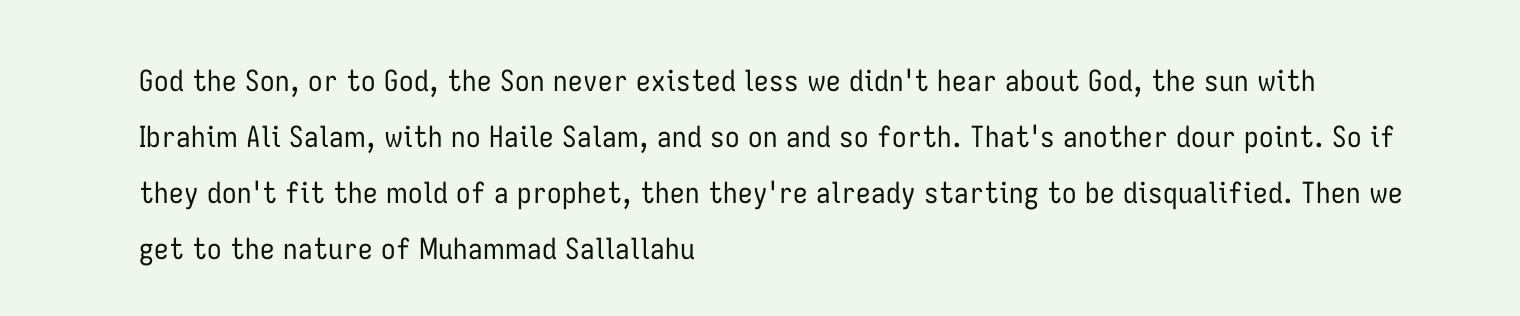God the Son, or to God, the Son never existed less we didn't hear about God, the sun with Ibrahim Ali Salam, with no Haile Salam, and so on and so forth. That's another dour point. So if they don't fit the mold of a prophet, then they're already starting to be disqualified. Then we get to the nature of Muhammad Sallallahu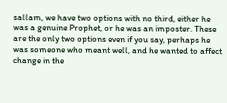sallam, we have two options with no third, either he was a genuine Prophet, or he was an imposter. These are the only two options even if you say, perhaps he was someone who meant well, and he wanted to affect change in the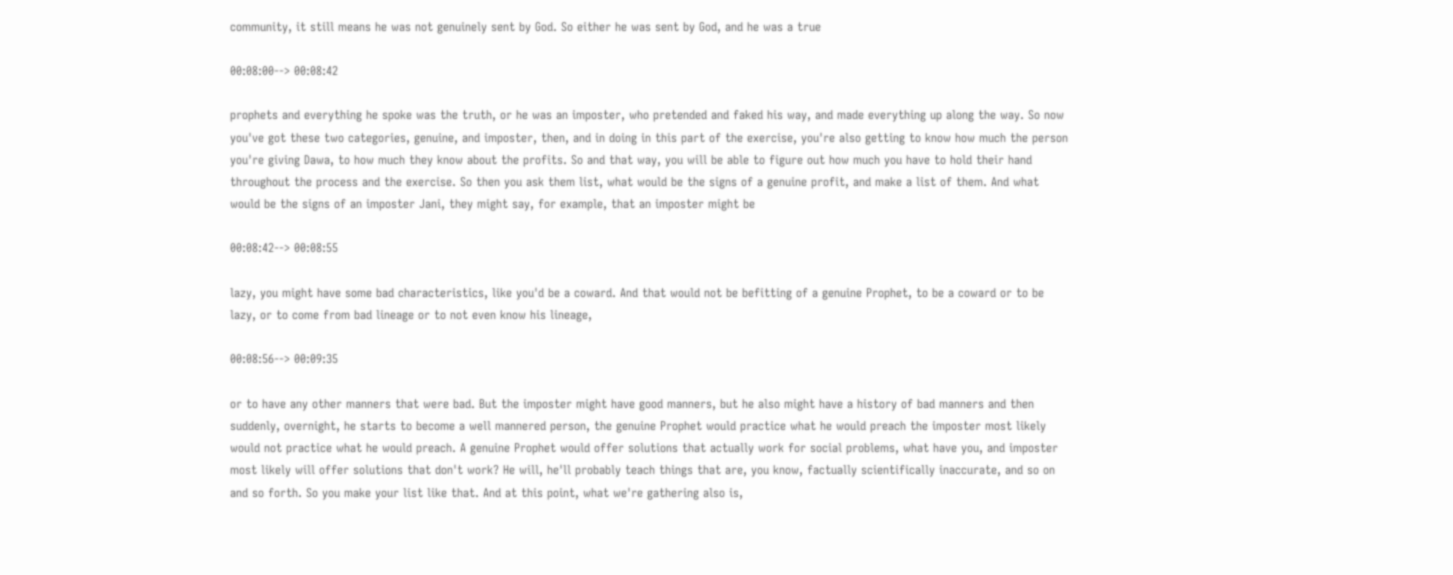community, it still means he was not genuinely sent by God. So either he was sent by God, and he was a true

00:08:00--> 00:08:42

prophets and everything he spoke was the truth, or he was an imposter, who pretended and faked his way, and made everything up along the way. So now you've got these two categories, genuine, and imposter, then, and in doing in this part of the exercise, you're also getting to know how much the person you're giving Dawa, to how much they know about the profits. So and that way, you will be able to figure out how much you have to hold their hand throughout the process and the exercise. So then you ask them list, what would be the signs of a genuine profit, and make a list of them. And what would be the signs of an imposter Jani, they might say, for example, that an imposter might be

00:08:42--> 00:08:55

lazy, you might have some bad characteristics, like you'd be a coward. And that would not be befitting of a genuine Prophet, to be a coward or to be lazy, or to come from bad lineage or to not even know his lineage,

00:08:56--> 00:09:35

or to have any other manners that were bad. But the imposter might have good manners, but he also might have a history of bad manners and then suddenly, overnight, he starts to become a well mannered person, the genuine Prophet would practice what he would preach the imposter most likely would not practice what he would preach. A genuine Prophet would offer solutions that actually work for social problems, what have you, and imposter most likely will offer solutions that don't work? He will, he'll probably teach things that are, you know, factually scientifically inaccurate, and so on and so forth. So you make your list like that. And at this point, what we're gathering also is,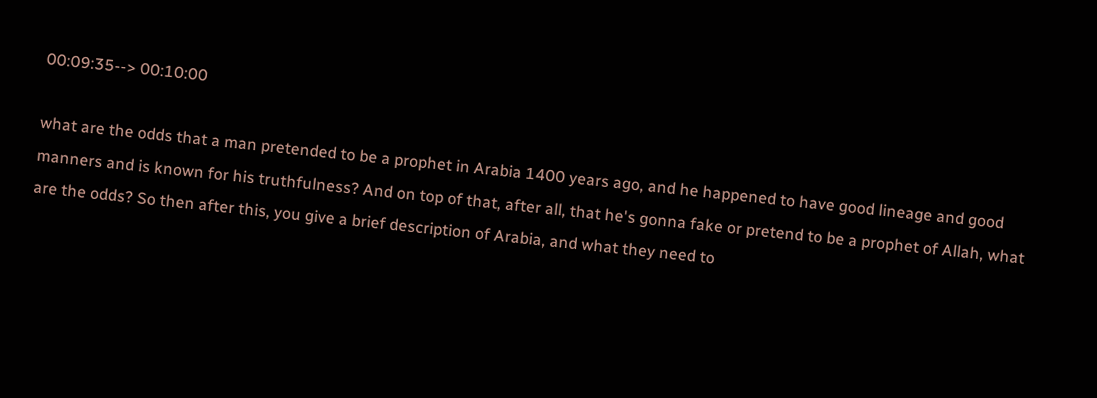00:09:35--> 00:10:00

what are the odds that a man pretended to be a prophet in Arabia 1400 years ago, and he happened to have good lineage and good manners and is known for his truthfulness? And on top of that, after all, that he's gonna fake or pretend to be a prophet of Allah, what are the odds? So then after this, you give a brief description of Arabia, and what they need to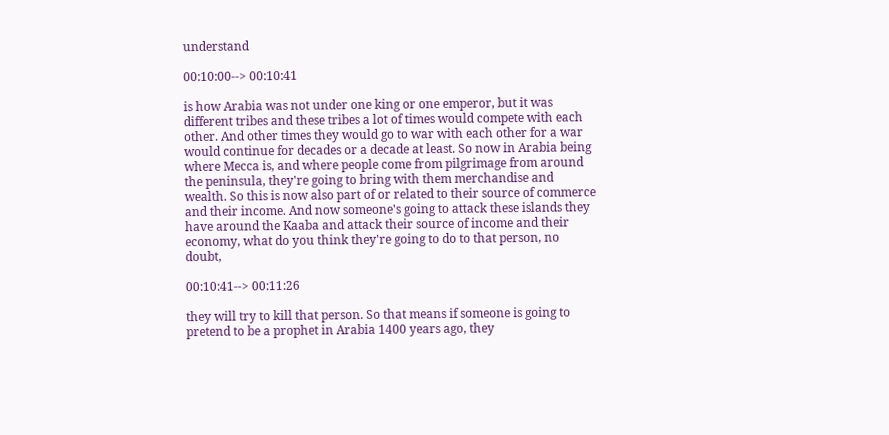understand

00:10:00--> 00:10:41

is how Arabia was not under one king or one emperor, but it was different tribes and these tribes a lot of times would compete with each other. And other times they would go to war with each other for a war would continue for decades or a decade at least. So now in Arabia being where Mecca is, and where people come from pilgrimage from around the peninsula, they're going to bring with them merchandise and wealth. So this is now also part of or related to their source of commerce and their income. And now someone's going to attack these islands they have around the Kaaba and attack their source of income and their economy, what do you think they're going to do to that person, no doubt,

00:10:41--> 00:11:26

they will try to kill that person. So that means if someone is going to pretend to be a prophet in Arabia 1400 years ago, they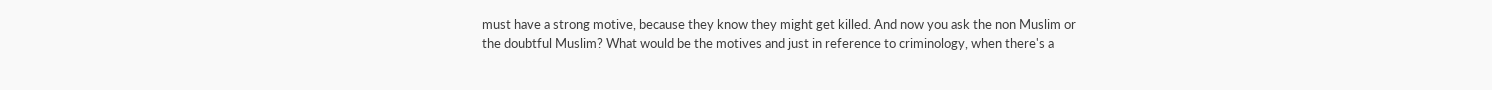must have a strong motive, because they know they might get killed. And now you ask the non Muslim or the doubtful Muslim? What would be the motives and just in reference to criminology, when there's a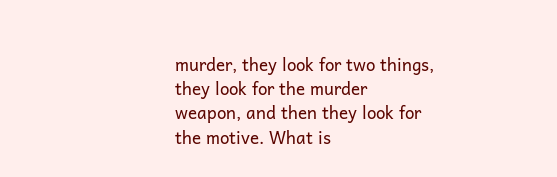murder, they look for two things, they look for the murder weapon, and then they look for the motive. What is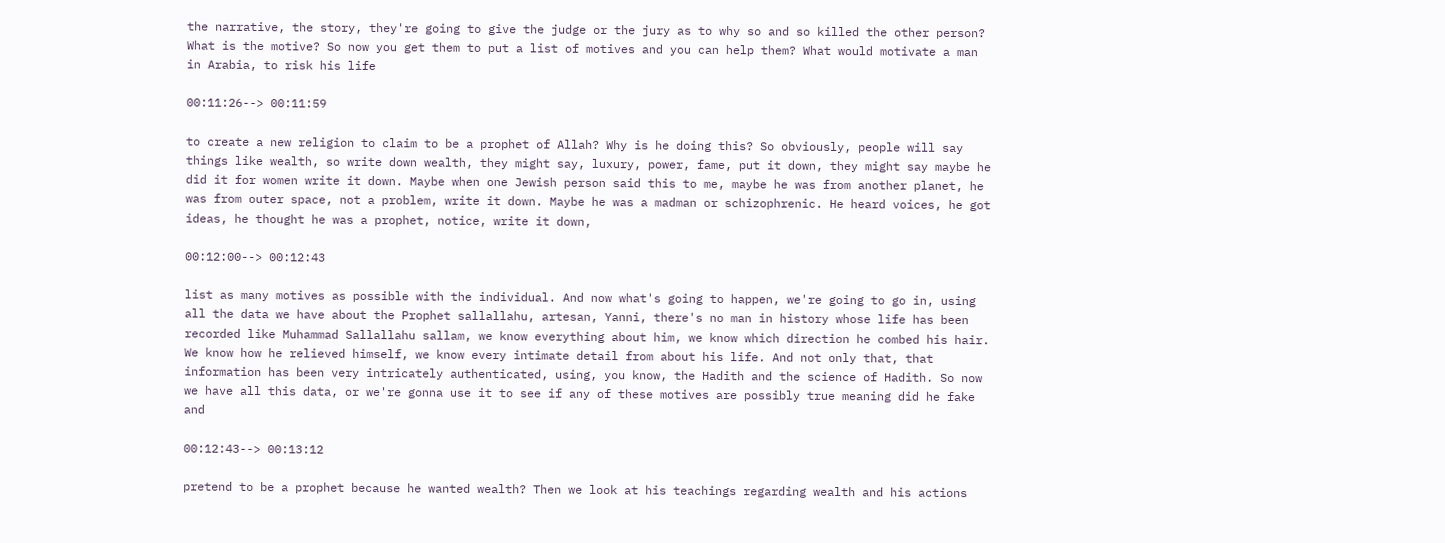the narrative, the story, they're going to give the judge or the jury as to why so and so killed the other person? What is the motive? So now you get them to put a list of motives and you can help them? What would motivate a man in Arabia, to risk his life

00:11:26--> 00:11:59

to create a new religion to claim to be a prophet of Allah? Why is he doing this? So obviously, people will say things like wealth, so write down wealth, they might say, luxury, power, fame, put it down, they might say maybe he did it for women write it down. Maybe when one Jewish person said this to me, maybe he was from another planet, he was from outer space, not a problem, write it down. Maybe he was a madman or schizophrenic. He heard voices, he got ideas, he thought he was a prophet, notice, write it down,

00:12:00--> 00:12:43

list as many motives as possible with the individual. And now what's going to happen, we're going to go in, using all the data we have about the Prophet sallallahu, artesan, Yanni, there's no man in history whose life has been recorded like Muhammad Sallallahu sallam, we know everything about him, we know which direction he combed his hair. We know how he relieved himself, we know every intimate detail from about his life. And not only that, that information has been very intricately authenticated, using, you know, the Hadith and the science of Hadith. So now we have all this data, or we're gonna use it to see if any of these motives are possibly true meaning did he fake and

00:12:43--> 00:13:12

pretend to be a prophet because he wanted wealth? Then we look at his teachings regarding wealth and his actions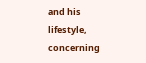and his lifestyle, concerning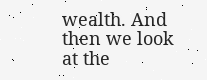wealth. And then we look at the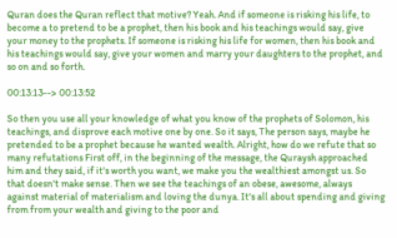Quran does the Quran reflect that motive? Yeah. And if someone is risking his life, to become a to pretend to be a prophet, then his book and his teachings would say, give your money to the prophets. If someone is risking his life for women, then his book and his teachings would say, give your women and marry your daughters to the prophet, and so on and so forth.

00:13:13--> 00:13:52

So then you use all your knowledge of what you know of the prophets of Solomon, his teachings, and disprove each motive one by one. So it says, The person says, maybe he pretended to be a prophet because he wanted wealth. Alright, how do we refute that so many refutations First off, in the beginning of the message, the Quraysh approached him and they said, if it's worth you want, we make you the wealthiest amongst us. So that doesn't make sense. Then we see the teachings of an obese, awesome, always against material of materialism and loving the dunya. It's all about spending and giving from from your wealth and giving to the poor and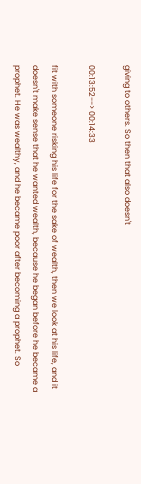giving to others. So then that also doesn't

00:13:52--> 00:14:33

fit with someone risking his life for the sake of wealth, then we look at his life, and it doesn't make sense that he wanted wealth, because he began before he became a prophet. He was wealthy, and he became poor after becoming a prophet. So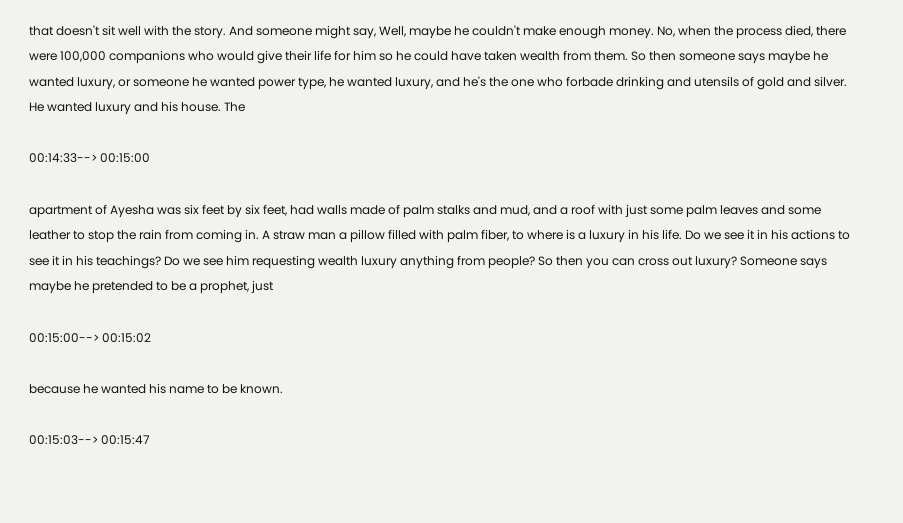that doesn't sit well with the story. And someone might say, Well, maybe he couldn't make enough money. No, when the process died, there were 100,000 companions who would give their life for him so he could have taken wealth from them. So then someone says maybe he wanted luxury, or someone he wanted power type, he wanted luxury, and he's the one who forbade drinking and utensils of gold and silver. He wanted luxury and his house. The

00:14:33--> 00:15:00

apartment of Ayesha was six feet by six feet, had walls made of palm stalks and mud, and a roof with just some palm leaves and some leather to stop the rain from coming in. A straw man a pillow filled with palm fiber, to where is a luxury in his life. Do we see it in his actions to see it in his teachings? Do we see him requesting wealth luxury anything from people? So then you can cross out luxury? Someone says maybe he pretended to be a prophet, just

00:15:00--> 00:15:02

because he wanted his name to be known.

00:15:03--> 00:15:47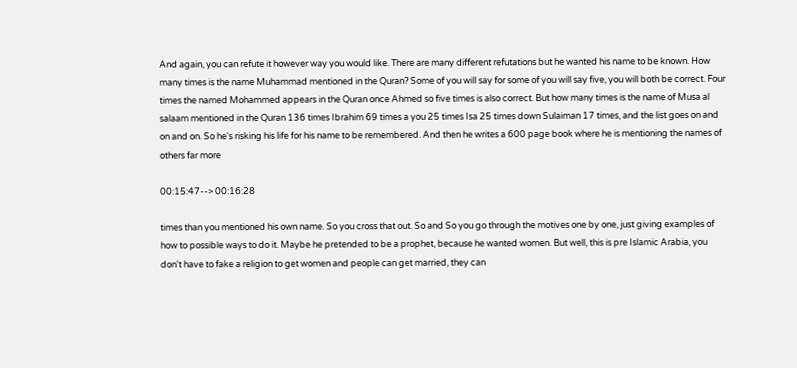And again, you can refute it however way you would like. There are many different refutations but he wanted his name to be known. How many times is the name Muhammad mentioned in the Quran? Some of you will say for some of you will say five, you will both be correct. Four times the named Mohammed appears in the Quran once Ahmed so five times is also correct. But how many times is the name of Musa al salaam mentioned in the Quran 136 times Ibrahim 69 times a you 25 times Isa 25 times down Sulaiman 17 times, and the list goes on and on and on. So he's risking his life for his name to be remembered. And then he writes a 600 page book where he is mentioning the names of others far more

00:15:47--> 00:16:28

times than you mentioned his own name. So you cross that out. So and So you go through the motives one by one, just giving examples of how to possible ways to do it. Maybe he pretended to be a prophet, because he wanted women. But well, this is pre Islamic Arabia, you don't have to fake a religion to get women and people can get married, they can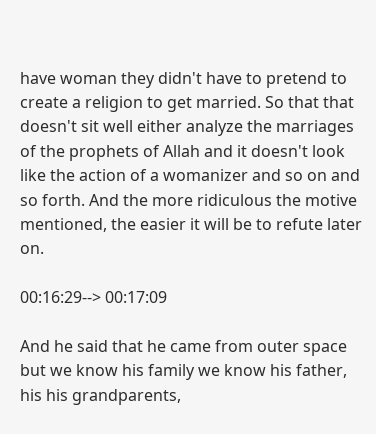have woman they didn't have to pretend to create a religion to get married. So that that doesn't sit well either analyze the marriages of the prophets of Allah and it doesn't look like the action of a womanizer and so on and so forth. And the more ridiculous the motive mentioned, the easier it will be to refute later on.

00:16:29--> 00:17:09

And he said that he came from outer space but we know his family we know his father, his his grandparents,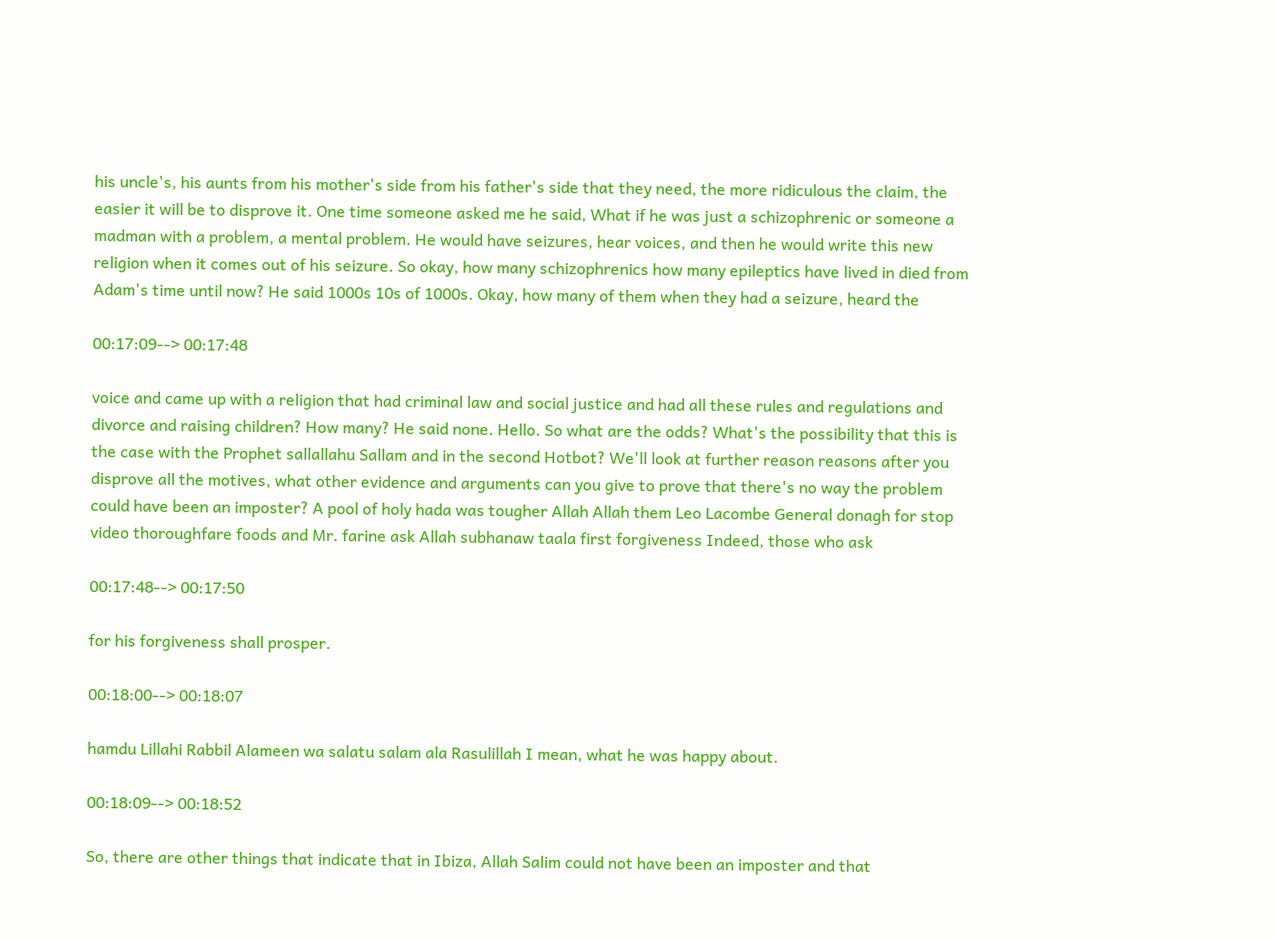his uncle's, his aunts from his mother's side from his father's side that they need, the more ridiculous the claim, the easier it will be to disprove it. One time someone asked me he said, What if he was just a schizophrenic or someone a madman with a problem, a mental problem. He would have seizures, hear voices, and then he would write this new religion when it comes out of his seizure. So okay, how many schizophrenics how many epileptics have lived in died from Adam's time until now? He said 1000s 10s of 1000s. Okay, how many of them when they had a seizure, heard the

00:17:09--> 00:17:48

voice and came up with a religion that had criminal law and social justice and had all these rules and regulations and divorce and raising children? How many? He said none. Hello. So what are the odds? What's the possibility that this is the case with the Prophet sallallahu Sallam and in the second Hotbot? We'll look at further reason reasons after you disprove all the motives, what other evidence and arguments can you give to prove that there's no way the problem could have been an imposter? A pool of holy hada was tougher Allah Allah them Leo Lacombe General donagh for stop video thoroughfare foods and Mr. farine ask Allah subhanaw taala first forgiveness Indeed, those who ask

00:17:48--> 00:17:50

for his forgiveness shall prosper.

00:18:00--> 00:18:07

hamdu Lillahi Rabbil Alameen wa salatu salam ala Rasulillah I mean, what he was happy about.

00:18:09--> 00:18:52

So, there are other things that indicate that in Ibiza, Allah Salim could not have been an imposter and that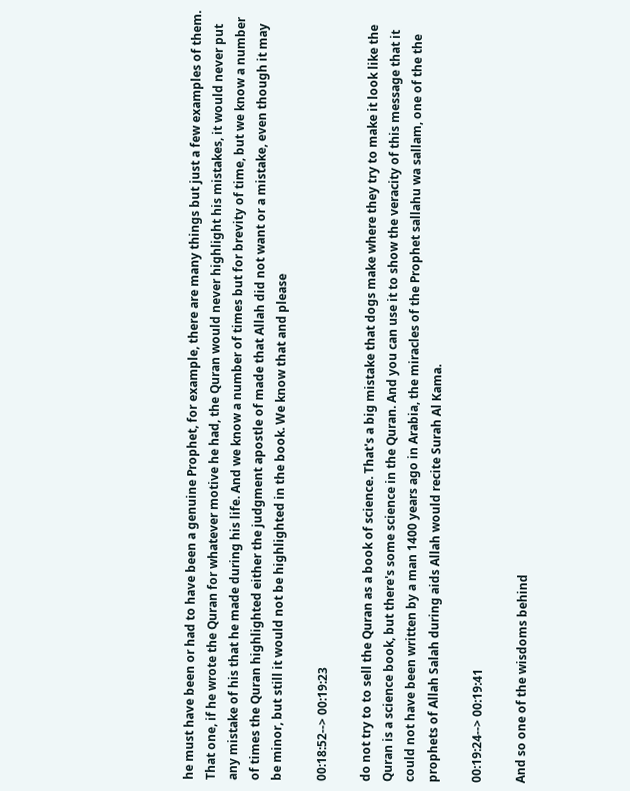he must have been or had to have been a genuine Prophet, for example, there are many things but just a few examples of them. That one, if he wrote the Quran for whatever motive he had, the Quran would never highlight his mistakes, it would never put any mistake of his that he made during his life. And we know a number of times but for brevity of time, but we know a number of times the Quran highlighted either the judgment apostle of made that Allah did not want or a mistake, even though it may be minor, but still it would not be highlighted in the book. We know that and please

00:18:52--> 00:19:23

do not try to to sell the Quran as a book of science. That's a big mistake that dogs make where they try to make it look like the Quran is a science book, but there's some science in the Quran. And you can use it to show the veracity of this message that it could not have been written by a man 1400 years ago in Arabia, the miracles of the Prophet sallahu wa sallam, one of the the prophets of Allah Salah during aids Allah would recite Surah Al Kama.

00:19:24--> 00:19:41

And so one of the wisdoms behind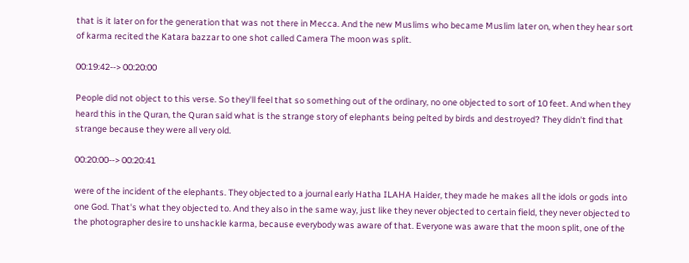that is it later on for the generation that was not there in Mecca. And the new Muslims who became Muslim later on, when they hear sort of karma recited the Katara bazzar to one shot called Camera The moon was split.

00:19:42--> 00:20:00

People did not object to this verse. So they'll feel that so something out of the ordinary, no one objected to sort of 10 feet. And when they heard this in the Quran, the Quran said what is the strange story of elephants being pelted by birds and destroyed? They didn't find that strange because they were all very old.

00:20:00--> 00:20:41

were of the incident of the elephants. They objected to a journal early Hatha ILAHA Haider, they made he makes all the idols or gods into one God. That's what they objected to. And they also in the same way, just like they never objected to certain field, they never objected to the photographer desire to unshackle karma, because everybody was aware of that. Everyone was aware that the moon split, one of the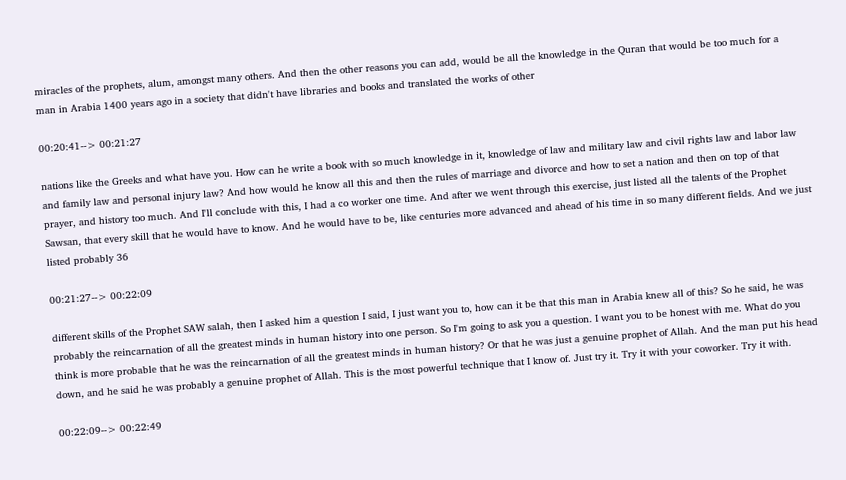miracles of the prophets, alum, amongst many others. And then the other reasons you can add, would be all the knowledge in the Quran that would be too much for a man in Arabia 1400 years ago in a society that didn't have libraries and books and translated the works of other

00:20:41--> 00:21:27

nations like the Greeks and what have you. How can he write a book with so much knowledge in it, knowledge of law and military law and civil rights law and labor law and family law and personal injury law? And how would he know all this and then the rules of marriage and divorce and how to set a nation and then on top of that prayer, and history too much. And I'll conclude with this, I had a co worker one time. And after we went through this exercise, just listed all the talents of the Prophet Sawsan, that every skill that he would have to know. And he would have to be, like centuries more advanced and ahead of his time in so many different fields. And we just listed probably 36

00:21:27--> 00:22:09

different skills of the Prophet SAW salah, then I asked him a question I said, I just want you to, how can it be that this man in Arabia knew all of this? So he said, he was probably the reincarnation of all the greatest minds in human history into one person. So I'm going to ask you a question. I want you to be honest with me. What do you think is more probable that he was the reincarnation of all the greatest minds in human history? Or that he was just a genuine prophet of Allah. And the man put his head down, and he said he was probably a genuine prophet of Allah. This is the most powerful technique that I know of. Just try it. Try it with your coworker. Try it with.

00:22:09--> 00:22:49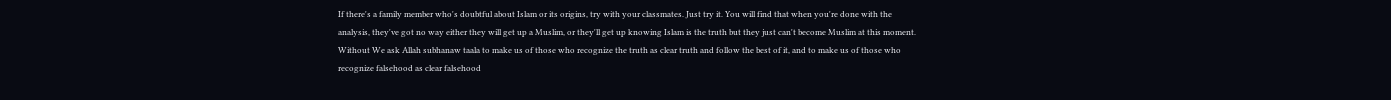If there's a family member who's doubtful about Islam or its origins, try with your classmates. Just try it. You will find that when you're done with the analysis, they've got no way either they will get up a Muslim, or they'll get up knowing Islam is the truth but they just can't become Muslim at this moment. Without We ask Allah subhanaw taala to make us of those who recognize the truth as clear truth and follow the best of it, and to make us of those who recognize falsehood as clear falsehood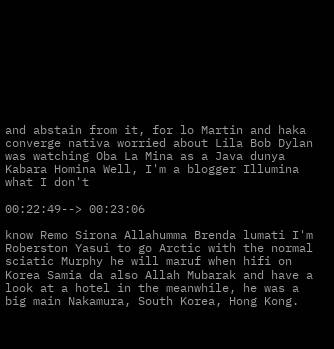and abstain from it, for lo Martin and haka converge nativa worried about Lila Bob Dylan was watching Oba La Mina as a Java dunya Kabara Homina Well, I'm a blogger Illumina what I don't

00:22:49--> 00:23:06

know Remo Sirona Allahumma Brenda lumati I'm Roberston Yasui to go Arctic with the normal sciatic Murphy he will maruf when hifi on Korea Samia da also Allah Mubarak and have a look at a hotel in the meanwhile, he was a big main Nakamura, South Korea, Hong Kong.